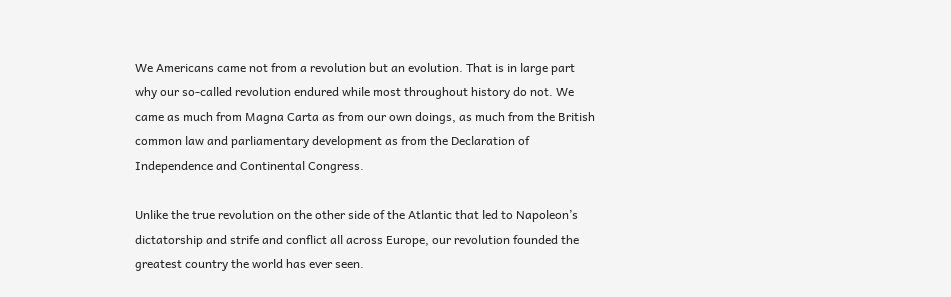We Americans came not from a revolution but an evolution. That is in large part why our so-called revolution endured while most throughout history do not. We came as much from Magna Carta as from our own doings, as much from the British common law and parliamentary development as from the Declaration of Independence and Continental Congress.

Unlike the true revolution on the other side of the Atlantic that led to Napoleon’s dictatorship and strife and conflict all across Europe, our revolution founded the greatest country the world has ever seen.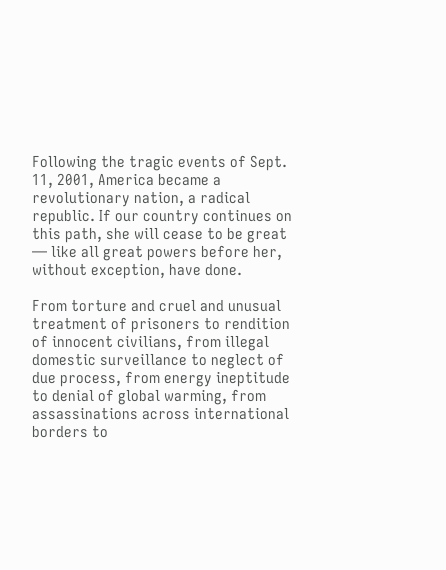Following the tragic events of Sept. 11, 2001, America became a revolutionary nation, a radical republic. If our country continues on this path, she will cease to be great — like all great powers before her, without exception, have done.

From torture and cruel and unusual treatment of prisoners to rendition of innocent civilians, from illegal domestic surveillance to neglect of due process, from energy ineptitude to denial of global warming, from assassinations across international borders to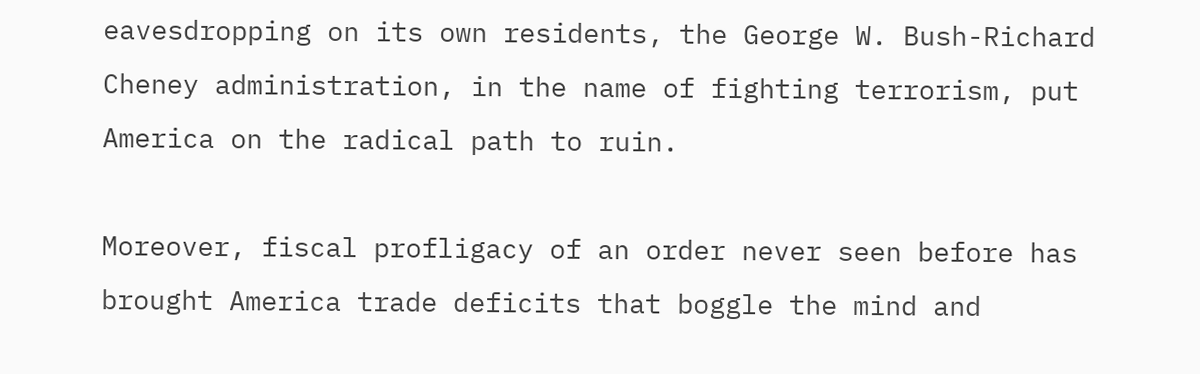eavesdropping on its own residents, the George W. Bush-Richard Cheney administration, in the name of fighting terrorism, put America on the radical path to ruin.

Moreover, fiscal profligacy of an order never seen before has brought America trade deficits that boggle the mind and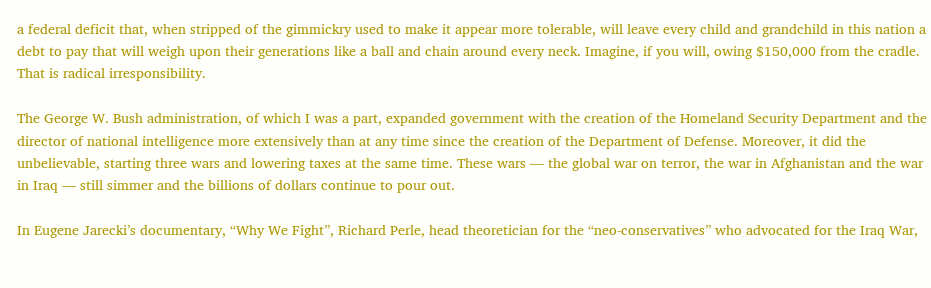a federal deficit that, when stripped of the gimmickry used to make it appear more tolerable, will leave every child and grandchild in this nation a debt to pay that will weigh upon their generations like a ball and chain around every neck. Imagine, if you will, owing $150,000 from the cradle. That is radical irresponsibility.

The George W. Bush administration, of which I was a part, expanded government with the creation of the Homeland Security Department and the director of national intelligence more extensively than at any time since the creation of the Department of Defense. Moreover, it did the unbelievable, starting three wars and lowering taxes at the same time. These wars — the global war on terror, the war in Afghanistan and the war in Iraq — still simmer and the billions of dollars continue to pour out.

In Eugene Jarecki’s documentary, “Why We Fight”, Richard Perle, head theoretician for the “neo-conservatives” who advocated for the Iraq War,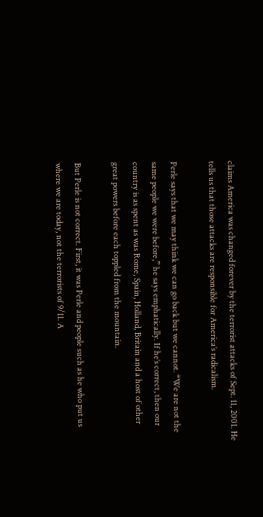claims America was changed forever by the terrorist attacks of Sept. 11, 2001. He tells us that those attacks are responsible for America’s radicalism.

Perle says that we may think we can go back but we cannot. “We are not the same people we were before,” he says emphatically. If he’s correct, then our country is as spent as was Rome, Spain, Holland, Britain and a host of other great powers before each toppled from the mountain.

But Perle is not correct. First, it was Perle and people such as he who put us where we are today, not the terrorists of 9/11. A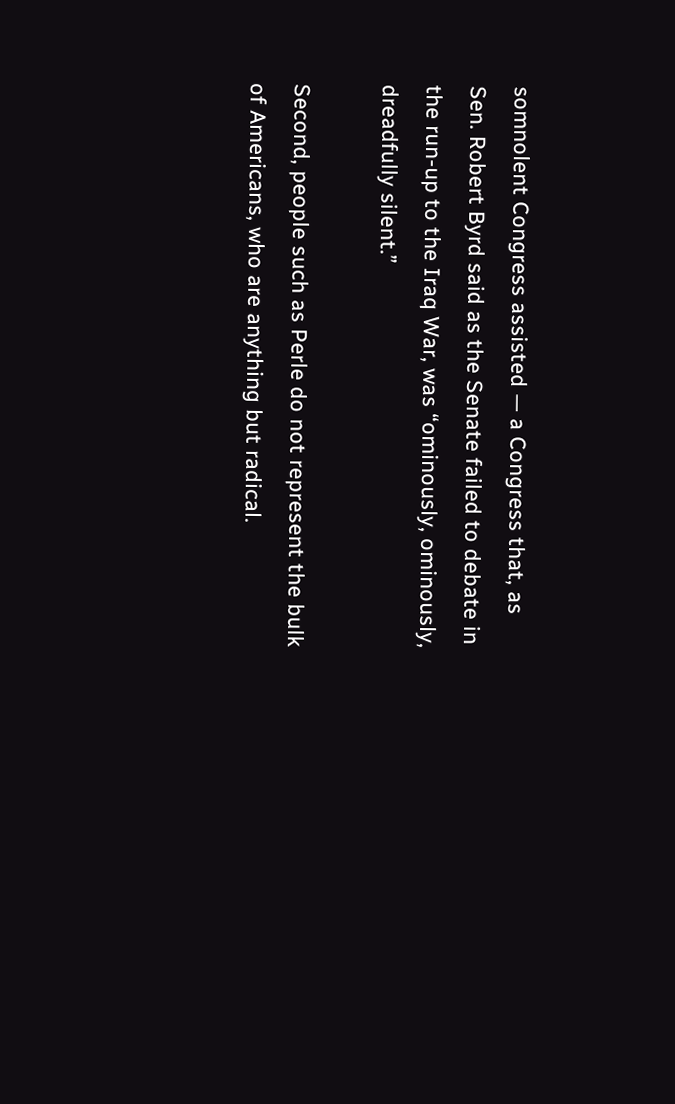somnolent Congress assisted — a Congress that, as Sen. Robert Byrd said as the Senate failed to debate in the run-up to the Iraq War, was “ominously, ominously, dreadfully silent.”

Second, people such as Perle do not represent the bulk of Americans, who are anything but radical.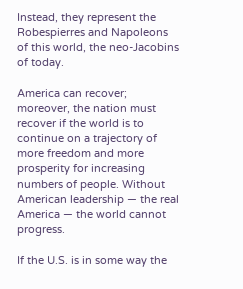Instead, they represent the Robespierres and Napoleons of this world, the neo-Jacobins of today.

America can recover; moreover, the nation must recover if the world is to continue on a trajectory of more freedom and more prosperity for increasing numbers of people. Without American leadership — the real America — the world cannot progress.

If the U.S. is in some way the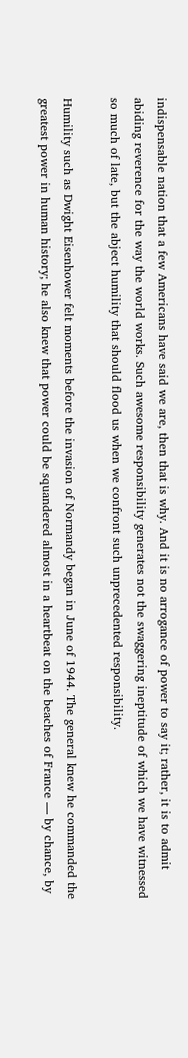indispensable nation that a few Americans have said we are, then that is why. And it is no arrogance of power to say it; rather, it is to admit abiding reverence for the way the world works. Such awesome responsibility generates not the swaggering ineptitude of which we have witnessed so much of late, but the abject humility that should flood us when we confront such unprecedented responsibility.

Humility such as Dwight Eisenhower felt moments before the invasion of Normandy began in June of 1944. The general knew he commanded the greatest power in human history; he also knew that power could be squandered almost in a heartbeat on the beaches of France — by chance, by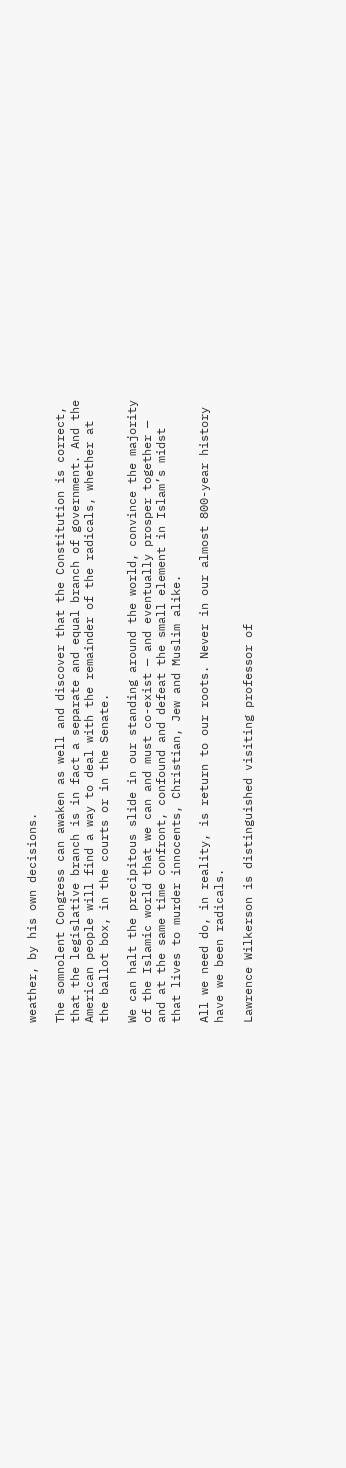weather, by his own decisions.

The somnolent Congress can awaken as well and discover that the Constitution is correct, that the legislative branch is in fact a separate and equal branch of government. And the American people will find a way to deal with the remainder of the radicals, whether at the ballot box, in the courts or in the Senate.

We can halt the precipitous slide in our standing around the world, convince the majority of the Islamic world that we can and must co-exist — and eventually prosper together — and at the same time confront, confound and defeat the small element in Islam’s midst that lives to murder innocents, Christian, Jew and Muslim alike.

All we need do, in reality, is return to our roots. Never in our almost 800-year history have we been radicals.

Lawrence Wilkerson is distinguished visiting professor of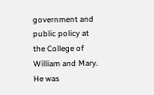government and public policy at the College of William and Mary. He was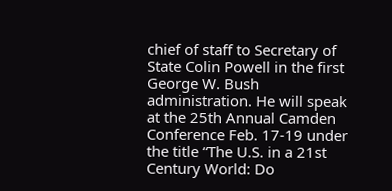chief of staff to Secretary of State Colin Powell in the first George W. Bush administration. He will speak at the 25th Annual Camden Conference Feb. 17-19 under the title “The U.S. in a 21st Century World: Do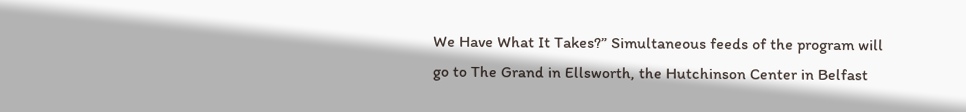We Have What It Takes?” Simultaneous feeds of the program will go to The Grand in Ellsworth, the Hutchinson Center in Belfast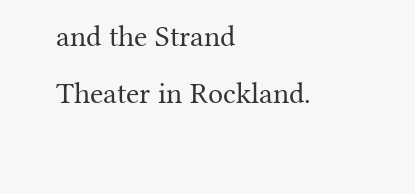and the Strand Theater in Rockland.